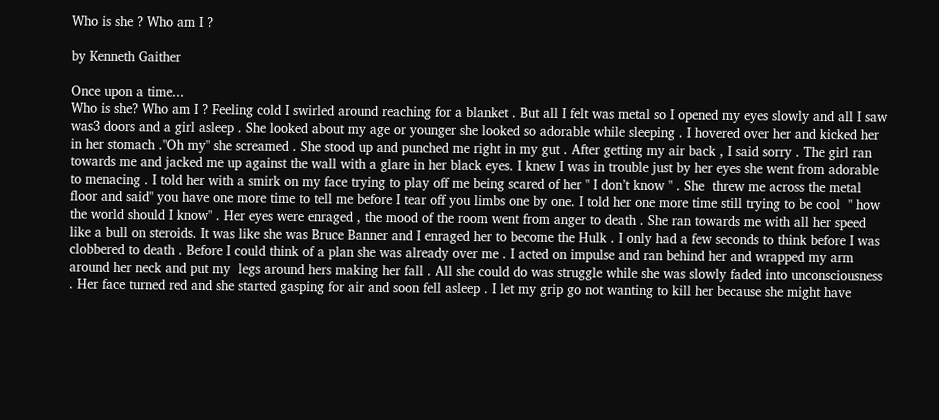Who is she ? Who am I ?

by Kenneth Gaither

Once upon a time...
Who is she? Who am I ? Feeling cold I swirled around reaching for a blanket . But all I felt was metal so I opened my eyes slowly and all I saw was3 doors and a girl asleep . She looked about my age or younger she looked so adorable while sleeping . I hovered over her and kicked her in her stomach ."Oh my" she screamed . She stood up and punched me right in my gut . After getting my air back , I said sorry . The girl ran towards me and jacked me up against the wall with a glare in her black eyes. I knew I was in trouble just by her eyes she went from adorable to menacing . I told her with a smirk on my face trying to play off me being scared of her " I don’t know " . She  threw me across the metal floor and said" you have one more time to tell me before I tear off you limbs one by one. I told her one more time still trying to be cool  " how the world should I know" . Her eyes were enraged , the mood of the room went from anger to death . She ran towards me with all her speed like a bull on steroids. It was like she was Bruce Banner and I enraged her to become the Hulk . I only had a few seconds to think before I was clobbered to death . Before I could think of a plan she was already over me . I acted on impulse and ran behind her and wrapped my arm around her neck and put my  legs around hers making her fall . All she could do was struggle while she was slowly faded into unconsciousness . Her face turned red and she started gasping for air and soon fell asleep . I let my grip go not wanting to kill her because she might have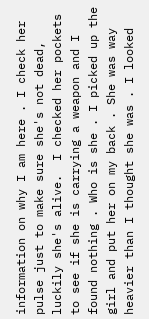information on why I am here . I check her pulse just to make sure she's not dead, luckily she's alive.  I checked her pockets to see if she is carrying a weapon and I found nothing . Who is she . I picked up the girl and put her on my back . She was way heavier than I thought she was . I looked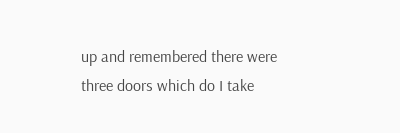up and remembered there were three doors which do I take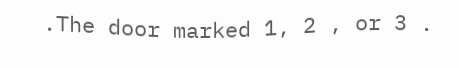.The door marked 1, 2 , or 3 .